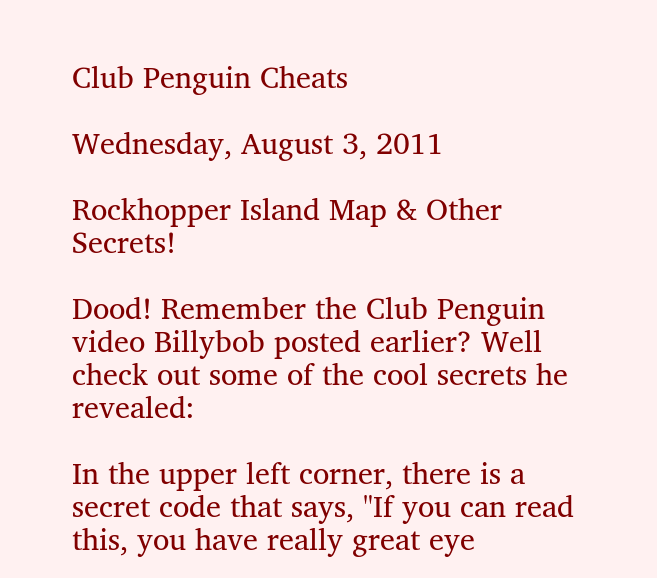Club Penguin Cheats

Wednesday, August 3, 2011

Rockhopper Island Map & Other Secrets!

Dood! Remember the Club Penguin video Billybob posted earlier? Well check out some of the cool secrets he revealed:

In the upper left corner, there is a secret code that says, "If you can read this, you have really great eye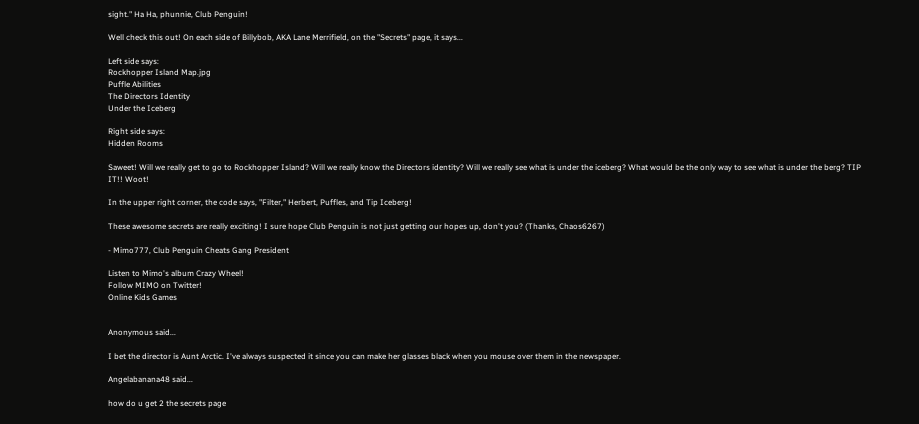sight." Ha Ha, phunnie, Club Penguin!

Well check this out! On each side of Billybob, AKA Lane Merrifield, on the "Secrets" page, it says...

Left side says:
Rockhopper Island Map.jpg
Puffle Abilities
The Directors Identity
Under the Iceberg

Right side says:
Hidden Rooms

Saweet! Will we really get to go to Rockhopper Island? Will we really know the Directors identity? Will we really see what is under the iceberg? What would be the only way to see what is under the berg? TIP IT!! Woot!

In the upper right corner, the code says, "Filter," Herbert, Puffles, and Tip Iceberg!

These awesome secrets are really exciting! I sure hope Club Penguin is not just getting our hopes up, don't you? (Thanks, Chaos6267)

- Mimo777, Club Penguin Cheats Gang President

Listen to Mimo's album Crazy Wheel!
Follow MIMO on Twitter!
Online Kids Games


Anonymous said...

I bet the director is Aunt Arctic. I've always suspected it since you can make her glasses black when you mouse over them in the newspaper.

Angelabanana48 said...

how do u get 2 the secrets page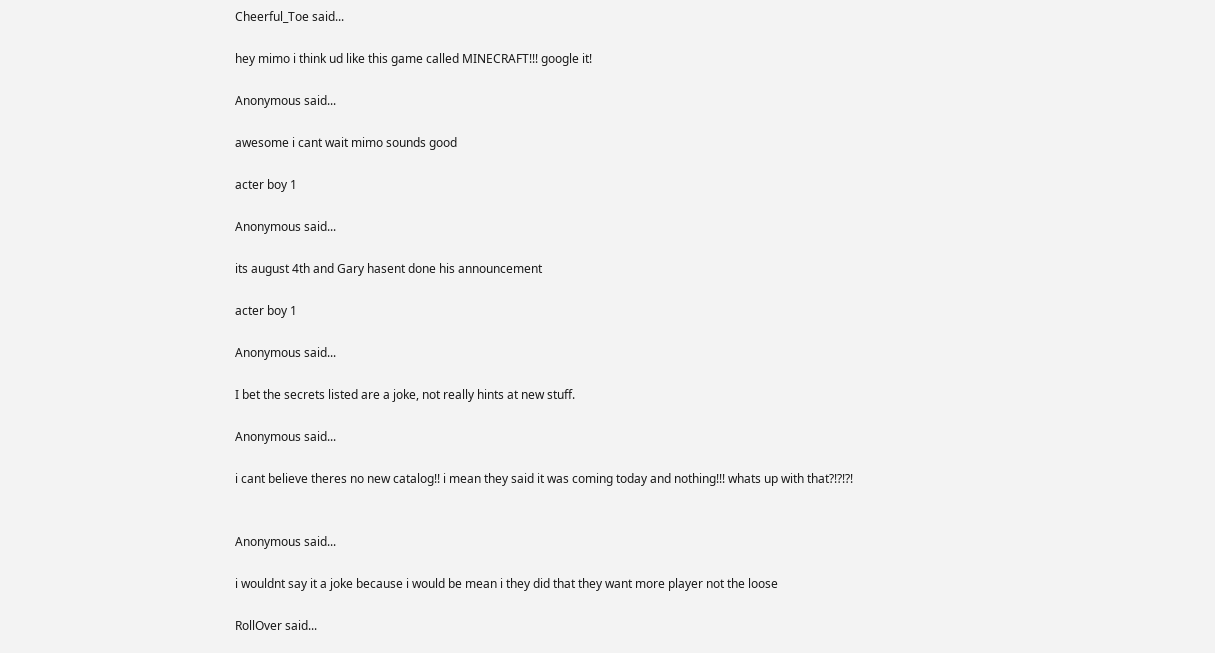Cheerful_Toe said...

hey mimo i think ud like this game called MINECRAFT!!! google it!

Anonymous said...

awesome i cant wait mimo sounds good

acter boy 1

Anonymous said...

its august 4th and Gary hasent done his announcement

acter boy 1

Anonymous said...

I bet the secrets listed are a joke, not really hints at new stuff.

Anonymous said...

i cant believe theres no new catalog!! i mean they said it was coming today and nothing!!! whats up with that?!?!?!


Anonymous said...

i wouldnt say it a joke because i would be mean i they did that they want more player not the loose

RollOver said...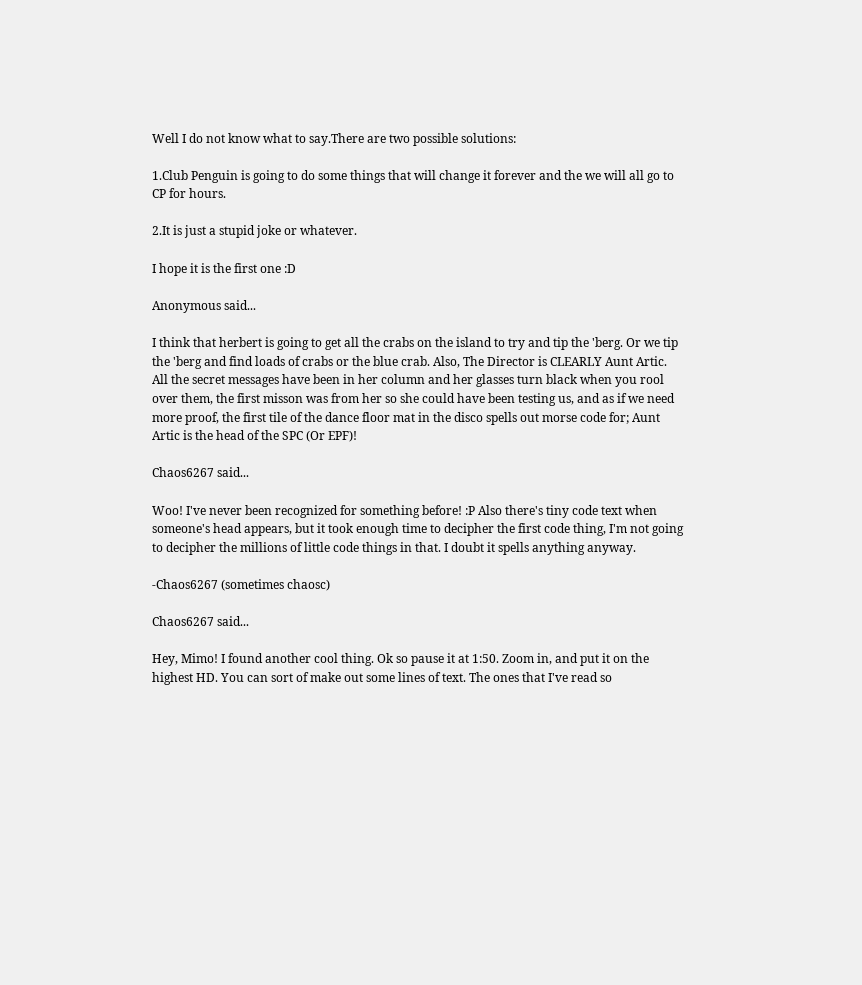Well I do not know what to say.There are two possible solutions:

1.Club Penguin is going to do some things that will change it forever and the we will all go to CP for hours.

2.It is just a stupid joke or whatever.

I hope it is the first one :D

Anonymous said...

I think that herbert is going to get all the crabs on the island to try and tip the 'berg. Or we tip the 'berg and find loads of crabs or the blue crab. Also, The Director is CLEARLY Aunt Artic. All the secret messages have been in her column and her glasses turn black when you rool over them, the first misson was from her so she could have been testing us, and as if we need more proof, the first tile of the dance floor mat in the disco spells out morse code for; Aunt Artic is the head of the SPC (Or EPF)!

Chaos6267 said...

Woo! I've never been recognized for something before! :P Also there's tiny code text when someone's head appears, but it took enough time to decipher the first code thing, I'm not going to decipher the millions of little code things in that. I doubt it spells anything anyway.

-Chaos6267 (sometimes chaosc)

Chaos6267 said...

Hey, Mimo! I found another cool thing. Ok so pause it at 1:50. Zoom in, and put it on the highest HD. You can sort of make out some lines of text. The ones that I've read so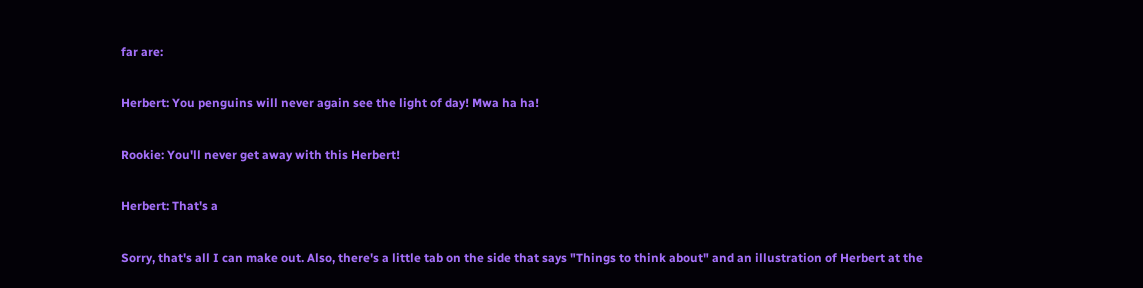far are:

Herbert: You penguins will never again see the light of day! Mwa ha ha!

Rookie: You'll never get away with this Herbert!

Herbert: That's a

Sorry, that's all I can make out. Also, there's a little tab on the side that says "Things to think about" and an illustration of Herbert at the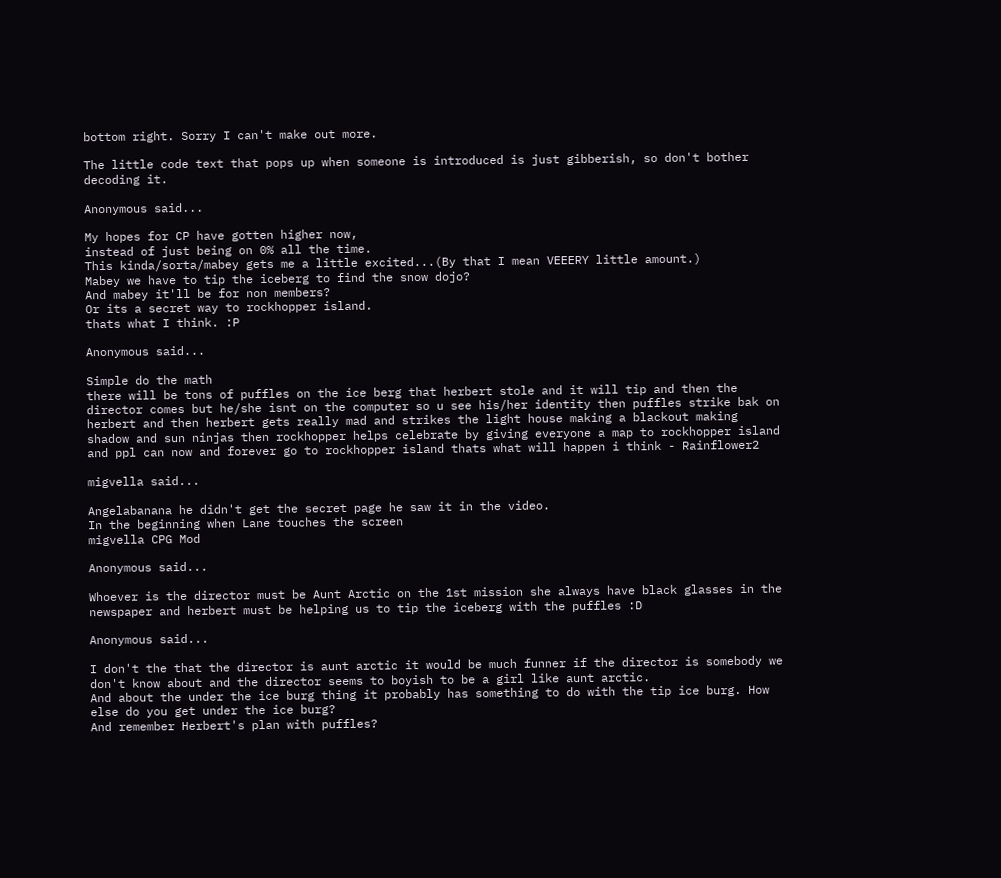bottom right. Sorry I can't make out more.

The little code text that pops up when someone is introduced is just gibberish, so don't bother decoding it.

Anonymous said...

My hopes for CP have gotten higher now,
instead of just being on 0% all the time.
This kinda/sorta/mabey gets me a little excited...(By that I mean VEEERY little amount.)
Mabey we have to tip the iceberg to find the snow dojo?
And mabey it'll be for non members?
Or its a secret way to rockhopper island.
thats what I think. :P

Anonymous said...

Simple do the math
there will be tons of puffles on the ice berg that herbert stole and it will tip and then the director comes but he/she isnt on the computer so u see his/her identity then puffles strike bak on herbert and then herbert gets really mad and strikes the light house making a blackout making shadow and sun ninjas then rockhopper helps celebrate by giving everyone a map to rockhopper island and ppl can now and forever go to rockhopper island thats what will happen i think - Rainflower2

migvella said...

Angelabanana he didn't get the secret page he saw it in the video.
In the beginning when Lane touches the screen
migvella CPG Mod

Anonymous said...

Whoever is the director must be Aunt Arctic on the 1st mission she always have black glasses in the newspaper and herbert must be helping us to tip the iceberg with the puffles :D

Anonymous said...

I don't the that the director is aunt arctic it would be much funner if the director is somebody we don't know about and the director seems to boyish to be a girl like aunt arctic.
And about the under the ice burg thing it probably has something to do with the tip ice burg. How else do you get under the ice burg?
And remember Herbert's plan with puffles?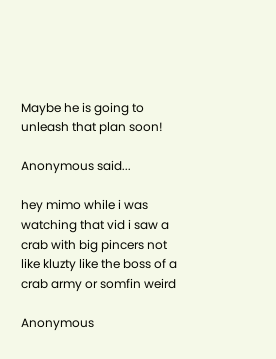Maybe he is going to unleash that plan soon!

Anonymous said...

hey mimo while i was watching that vid i saw a crab with big pincers not like kluzty like the boss of a crab army or somfin weird

Anonymous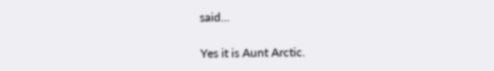said...

Yes it is Aunt Arctic.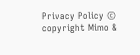Privacy Policy © copyright Mimo &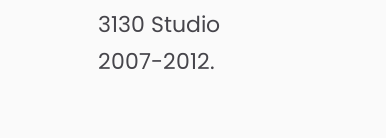3130 Studio 2007-2012.